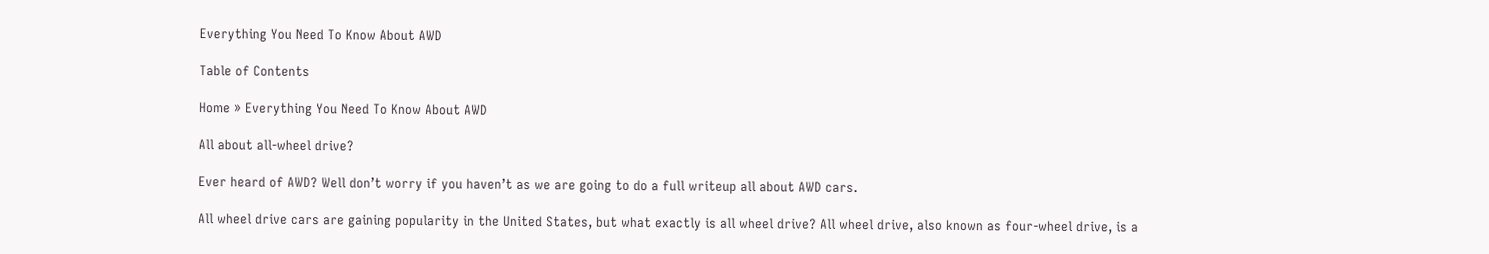Everything You Need To Know About AWD

Table of Contents

Home » Everything You Need To Know About AWD

All about all-wheel drive?

Ever heard of AWD? Well don’t worry if you haven’t as we are going to do a full writeup all about AWD cars.

All wheel drive cars are gaining popularity in the United States, but what exactly is all wheel drive? All wheel drive, also known as four-wheel drive, is a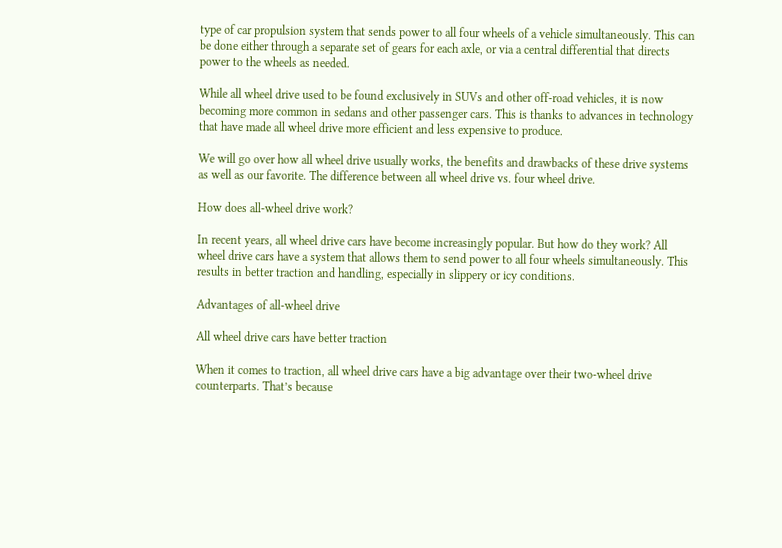type of car propulsion system that sends power to all four wheels of a vehicle simultaneously. This can be done either through a separate set of gears for each axle, or via a central differential that directs power to the wheels as needed.

While all wheel drive used to be found exclusively in SUVs and other off-road vehicles, it is now becoming more common in sedans and other passenger cars. This is thanks to advances in technology that have made all wheel drive more efficient and less expensive to produce.

We will go over how all wheel drive usually works, the benefits and drawbacks of these drive systems as well as our favorite. The difference between all wheel drive vs. four wheel drive.

How does all-wheel drive work?

In recent years, all wheel drive cars have become increasingly popular. But how do they work? All wheel drive cars have a system that allows them to send power to all four wheels simultaneously. This results in better traction and handling, especially in slippery or icy conditions.

Advantages of all-wheel drive

All wheel drive cars have better traction

When it comes to traction, all wheel drive cars have a big advantage over their two-wheel drive counterparts. That’s because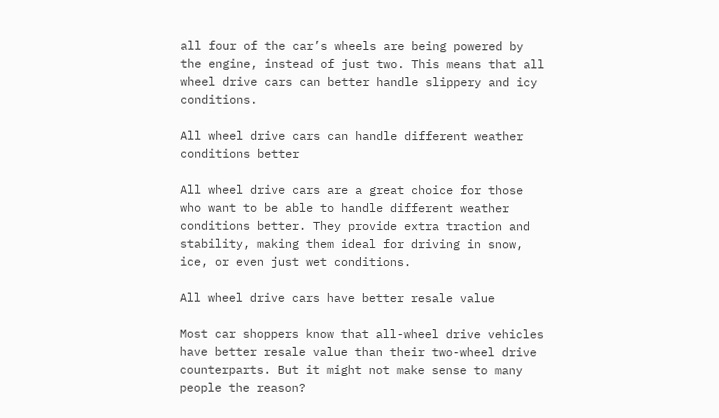all four of the car’s wheels are being powered by the engine, instead of just two. This means that all wheel drive cars can better handle slippery and icy conditions.

All wheel drive cars can handle different weather conditions better

All wheel drive cars are a great choice for those who want to be able to handle different weather conditions better. They provide extra traction and stability, making them ideal for driving in snow, ice, or even just wet conditions.

All wheel drive cars have better resale value

Most car shoppers know that all-wheel drive vehicles have better resale value than their two-wheel drive counterparts. But it might not make sense to many people the reason?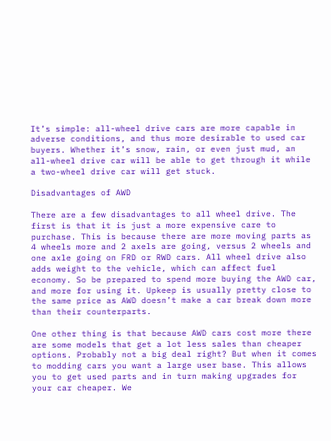It’s simple: all-wheel drive cars are more capable in adverse conditions, and thus more desirable to used car buyers. Whether it’s snow, rain, or even just mud, an all-wheel drive car will be able to get through it while a two-wheel drive car will get stuck.

Disadvantages of AWD

There are a few disadvantages to all wheel drive. The first is that it is just a more expensive care to purchase. This is because there are more moving parts as 4 wheels more and 2 axels are going, versus 2 wheels and one axle going on FRD or RWD cars. All wheel drive also adds weight to the vehicle, which can affect fuel economy. So be prepared to spend more buying the AWD car, and more for using it. Upkeep is usually pretty close to the same price as AWD doesn’t make a car break down more than their counterparts.

One other thing is that because AWD cars cost more there are some models that get a lot less sales than cheaper options. Probably not a big deal right? But when it comes to modding cars you want a large user base. This allows you to get used parts and in turn making upgrades for your car cheaper. We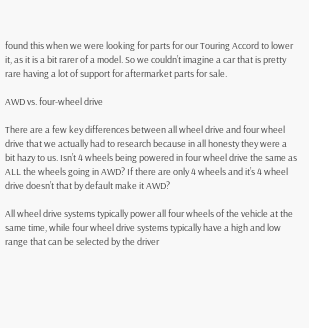found this when we were looking for parts for our Touring Accord to lower it, as it is a bit rarer of a model. So we couldn’t imagine a car that is pretty rare having a lot of support for aftermarket parts for sale.

AWD vs. four-wheel drive

There are a few key differences between all wheel drive and four wheel drive that we actually had to research because in all honesty they were a bit hazy to us. Isn’t 4 wheels being powered in four wheel drive the same as ALL the wheels going in AWD? If there are only 4 wheels and it’s 4 wheel drive doesn’t that by default make it AWD?

All wheel drive systems typically power all four wheels of the vehicle at the same time, while four wheel drive systems typically have a high and low range that can be selected by the driver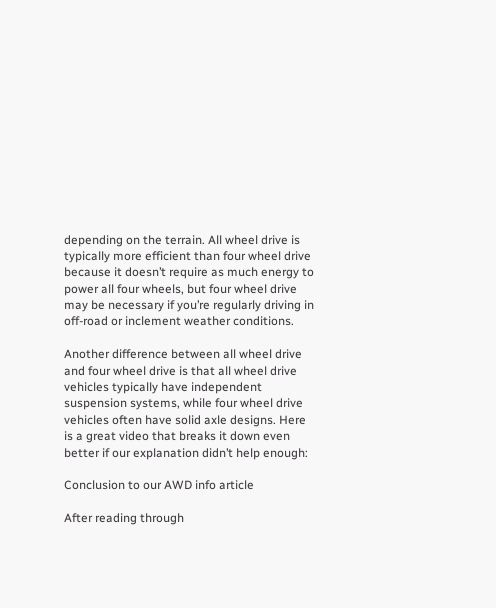depending on the terrain. All wheel drive is typically more efficient than four wheel drive because it doesn’t require as much energy to power all four wheels, but four wheel drive may be necessary if you’re regularly driving in off-road or inclement weather conditions.

Another difference between all wheel drive and four wheel drive is that all wheel drive vehicles typically have independent suspension systems, while four wheel drive vehicles often have solid axle designs. Here is a great video that breaks it down even better if our explanation didn’t help enough:

Conclusion to our AWD info article

After reading through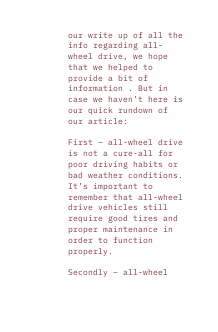our write up of all the info regarding all-wheel drive, we hope that we helped to provide a bit of information . But in case we haven’t here is our quick rundown of our article:

First – all-wheel drive is not a cure-all for poor driving habits or bad weather conditions. It’s important to remember that all-wheel drive vehicles still require good tires and proper maintenance in order to function properly.

Secondly – all-wheel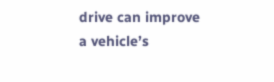drive can improve a vehicle’s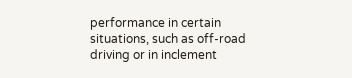performance in certain situations, such as off-road driving or in inclement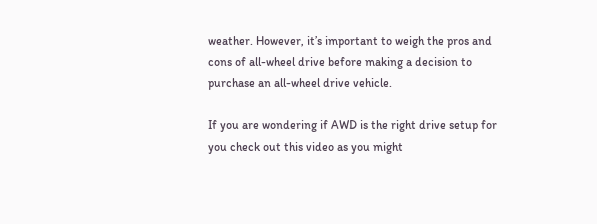weather. However, it’s important to weigh the pros and cons of all-wheel drive before making a decision to purchase an all-wheel drive vehicle.

If you are wondering if AWD is the right drive setup for you check out this video as you might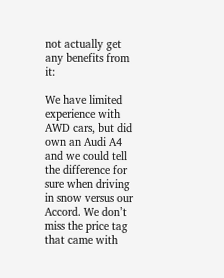not actually get any benefits from it:

We have limited experience with AWD cars, but did own an Audi A4 and we could tell the difference for sure when driving in snow versus our Accord. We don’t miss the price tag that came with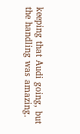keeping that Audi going, but the handling was amazing.